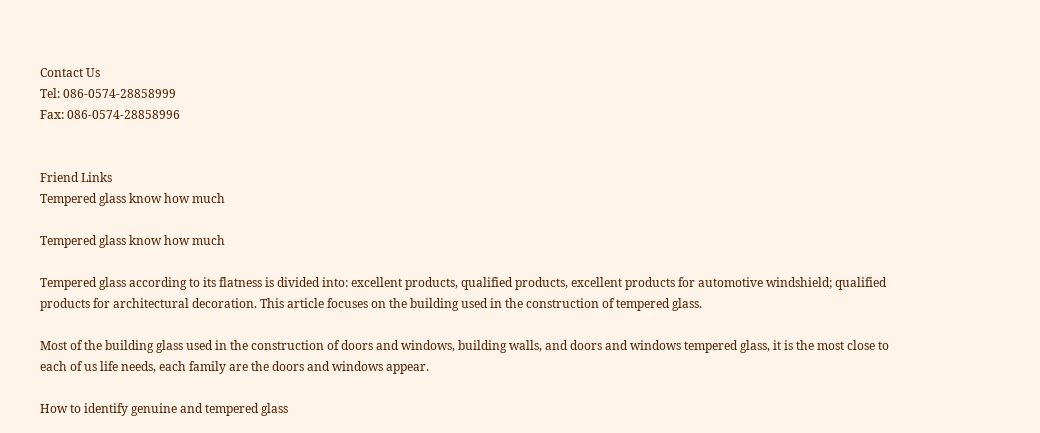Contact Us
Tel: 086-0574-28858999
Fax: 086-0574-28858996


Friend Links
Tempered glass know how much

Tempered glass know how much

Tempered glass according to its flatness is divided into: excellent products, qualified products, excellent products for automotive windshield; qualified products for architectural decoration. This article focuses on the building used in the construction of tempered glass.

Most of the building glass used in the construction of doors and windows, building walls, and doors and windows tempered glass, it is the most close to each of us life needs, each family are the doors and windows appear.

How to identify genuine and tempered glass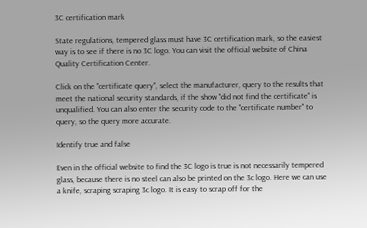3C certification mark

State regulations, tempered glass must have 3C certification mark, so the easiest way is to see if there is no 3C logo. You can visit the official website of China Quality Certification Center.

Click on the "certificate query", select the manufacturer, query to the results that meet the national security standards, if the show "did not find the certificate" is unqualified. You can also enter the security code to the "certificate number" to query, so the query more accurate.

Identify true and false

Even in the official website to find the 3C logo is true is not necessarily tempered glass, because there is no steel can also be printed on the 3c logo. Here we can use a knife, scraping scraping 3c logo. It is easy to scrap off for the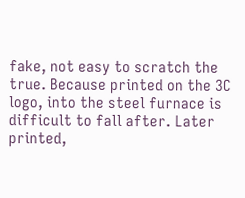fake, not easy to scratch the true. Because printed on the 3C logo, into the steel furnace is difficult to fall after. Later printed,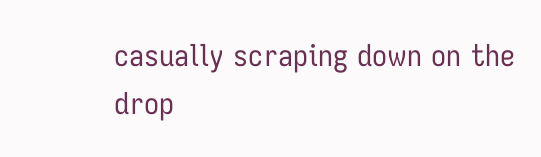casually scraping down on the drop